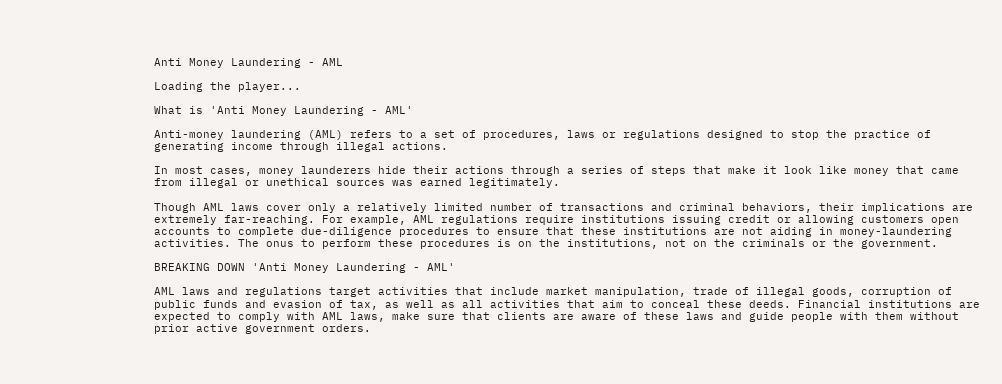Anti Money Laundering - AML

Loading the player...

What is 'Anti Money Laundering - AML'

Anti-money laundering (AML) refers to a set of procedures, laws or regulations designed to stop the practice of generating income through illegal actions.

In most cases, money launderers hide their actions through a series of steps that make it look like money that came from illegal or unethical sources was earned legitimately.

Though AML laws cover only a relatively limited number of transactions and criminal behaviors, their implications are extremely far-reaching. For example, AML regulations require institutions issuing credit or allowing customers open accounts to complete due-diligence procedures to ensure that these institutions are not aiding in money-laundering activities. The onus to perform these procedures is on the institutions, not on the criminals or the government.

BREAKING DOWN 'Anti Money Laundering - AML'

AML laws and regulations target activities that include market manipulation, trade of illegal goods, corruption of public funds and evasion of tax, as well as all activities that aim to conceal these deeds. Financial institutions are expected to comply with AML laws, make sure that clients are aware of these laws and guide people with them without prior active government orders.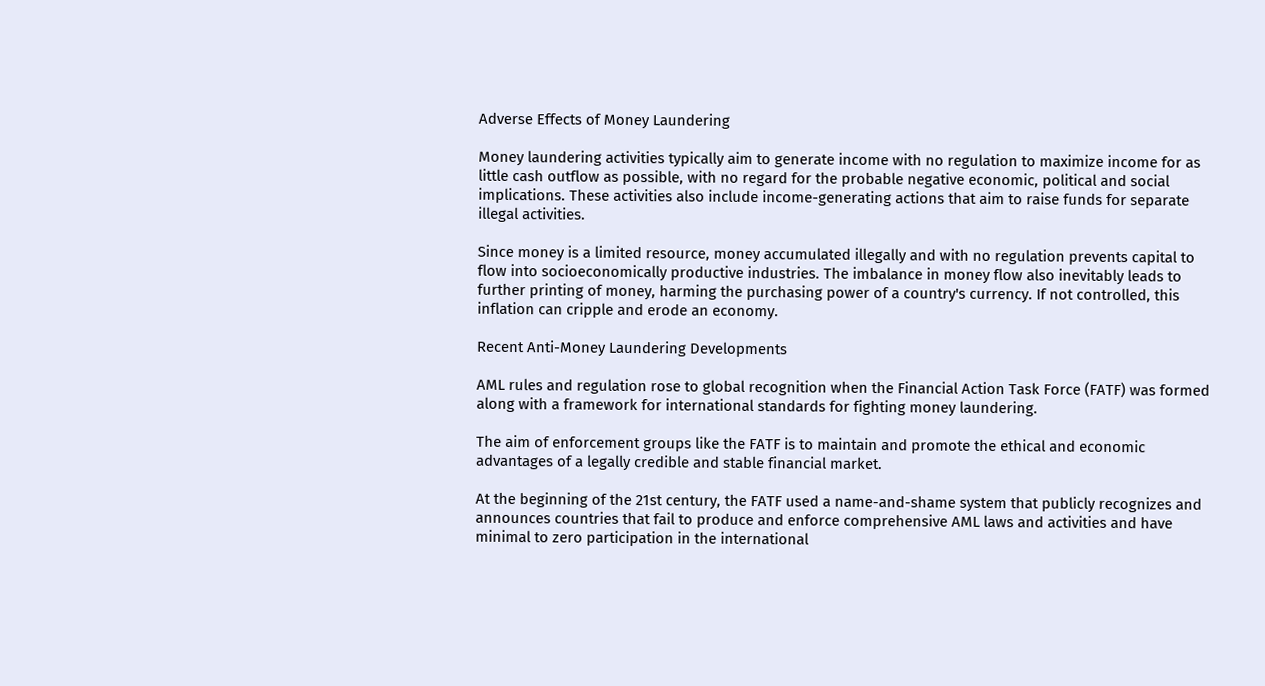Adverse Effects of Money Laundering

Money laundering activities typically aim to generate income with no regulation to maximize income for as little cash outflow as possible, with no regard for the probable negative economic, political and social implications. These activities also include income-generating actions that aim to raise funds for separate illegal activities.

Since money is a limited resource, money accumulated illegally and with no regulation prevents capital to flow into socioeconomically productive industries. The imbalance in money flow also inevitably leads to further printing of money, harming the purchasing power of a country's currency. If not controlled, this inflation can cripple and erode an economy.

Recent Anti-Money Laundering Developments

AML rules and regulation rose to global recognition when the Financial Action Task Force (FATF) was formed along with a framework for international standards for fighting money laundering.

The aim of enforcement groups like the FATF is to maintain and promote the ethical and economic advantages of a legally credible and stable financial market.

At the beginning of the 21st century, the FATF used a name-and-shame system that publicly recognizes and announces countries that fail to produce and enforce comprehensive AML laws and activities and have minimal to zero participation in the international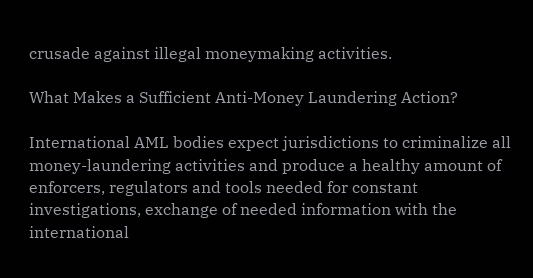crusade against illegal moneymaking activities.

What Makes a Sufficient Anti-Money Laundering Action?

International AML bodies expect jurisdictions to criminalize all money-laundering activities and produce a healthy amount of enforcers, regulators and tools needed for constant investigations, exchange of needed information with the international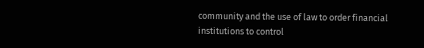community and the use of law to order financial institutions to control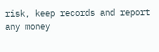risk, keep records and report any money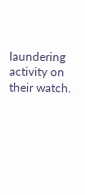laundering activity on their watch.